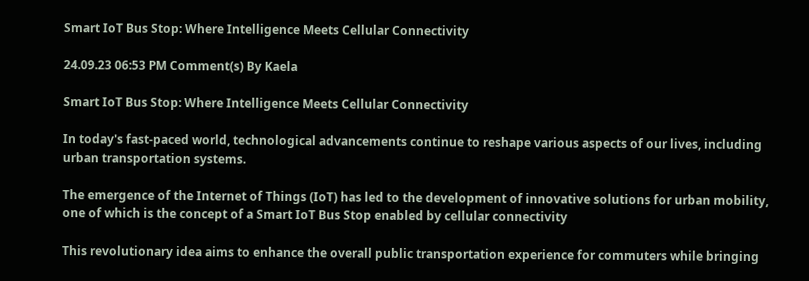Smart IoT Bus Stop: Where Intelligence Meets Cellular Connectivity

24.09.23 06:53 PM Comment(s) By Kaela

Smart IoT Bus Stop: Where Intelligence Meets Cellular Connectivity

In today's fast-paced world, technological advancements continue to reshape various aspects of our lives, including urban transportation systems.

The emergence of the Internet of Things (IoT) has led to the development of innovative solutions for urban mobility, one of which is the concept of a Smart IoT Bus Stop enabled by cellular connectivity

This revolutionary idea aims to enhance the overall public transportation experience for commuters while bringing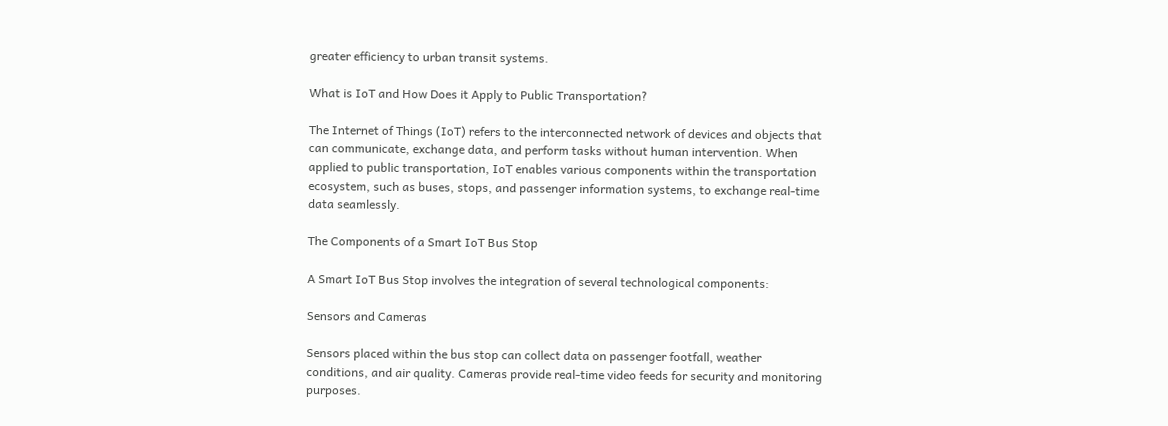greater efficiency to urban transit systems.

What is IoT and How Does it Apply to Public Transportation?

The Internet of Things (IoT) refers to the interconnected network of devices and objects that can communicate, exchange data, and perform tasks without human intervention. When applied to public transportation, IoT enables various components within the transportation ecosystem, such as buses, stops, and passenger information systems, to exchange real-time data seamlessly.

The Components of a Smart IoT Bus Stop

A Smart IoT Bus Stop involves the integration of several technological components:

Sensors and Cameras

Sensors placed within the bus stop can collect data on passenger footfall, weather conditions, and air quality. Cameras provide real-time video feeds for security and monitoring purposes.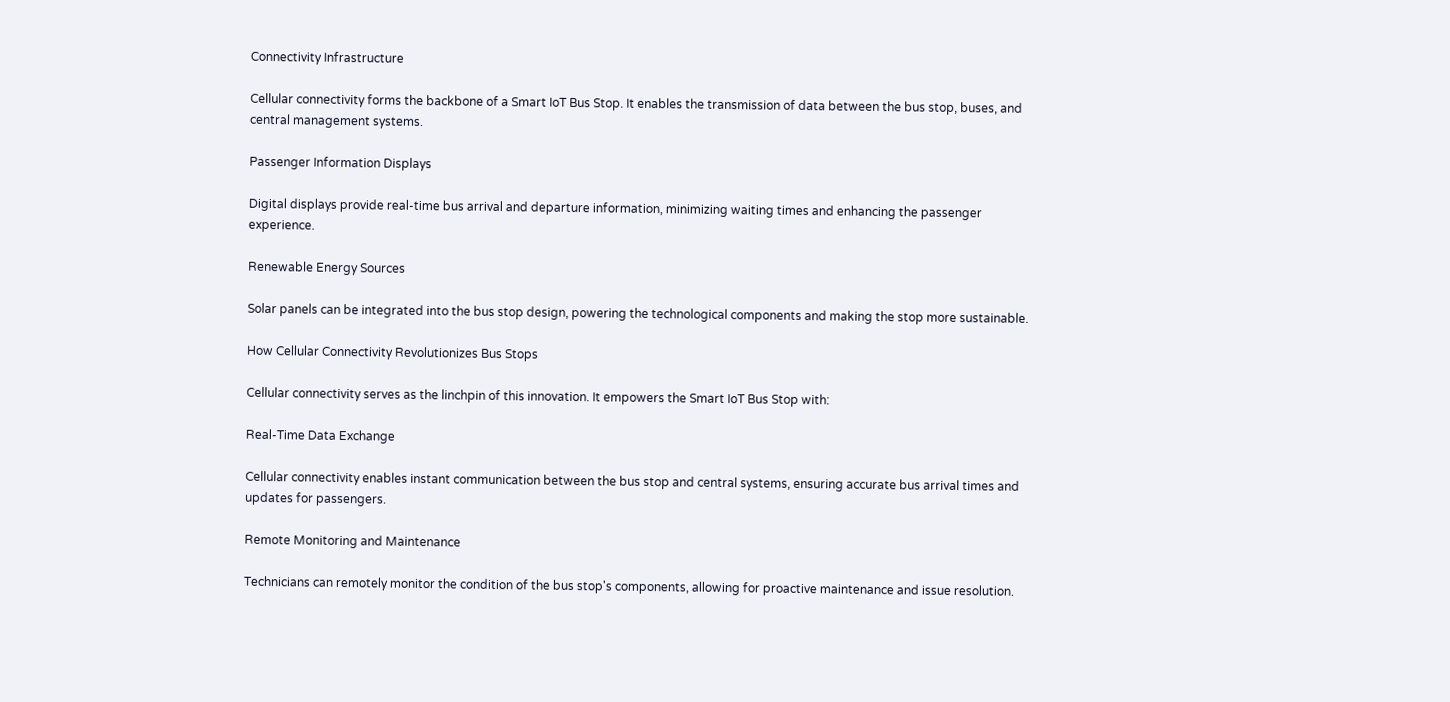Connectivity Infrastructure

Cellular connectivity forms the backbone of a Smart IoT Bus Stop. It enables the transmission of data between the bus stop, buses, and central management systems.

Passenger Information Displays

Digital displays provide real-time bus arrival and departure information, minimizing waiting times and enhancing the passenger experience.

Renewable Energy Sources

Solar panels can be integrated into the bus stop design, powering the technological components and making the stop more sustainable.

How Cellular Connectivity Revolutionizes Bus Stops

Cellular connectivity serves as the linchpin of this innovation. It empowers the Smart IoT Bus Stop with:

Real-Time Data Exchange

Cellular connectivity enables instant communication between the bus stop and central systems, ensuring accurate bus arrival times and updates for passengers.

Remote Monitoring and Maintenance

Technicians can remotely monitor the condition of the bus stop's components, allowing for proactive maintenance and issue resolution.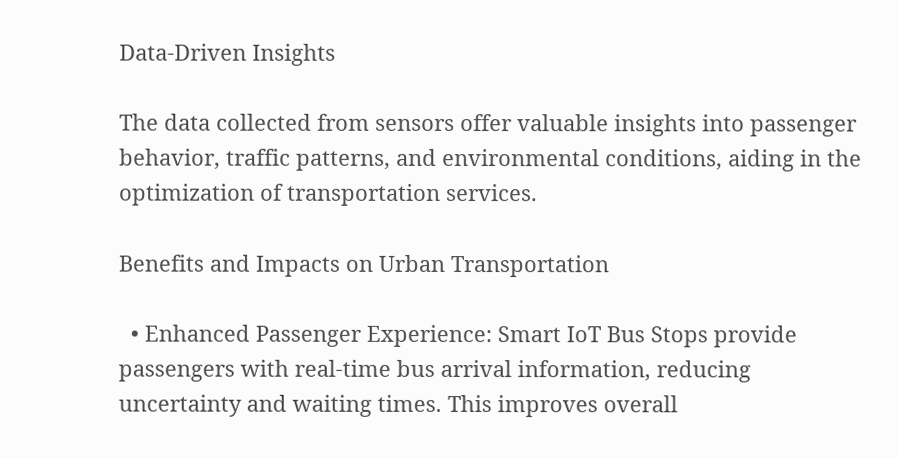Data-Driven Insights

The data collected from sensors offer valuable insights into passenger behavior, traffic patterns, and environmental conditions, aiding in the optimization of transportation services.

Benefits and Impacts on Urban Transportation

  • Enhanced Passenger Experience: Smart IoT Bus Stops provide passengers with real-time bus arrival information, reducing uncertainty and waiting times. This improves overall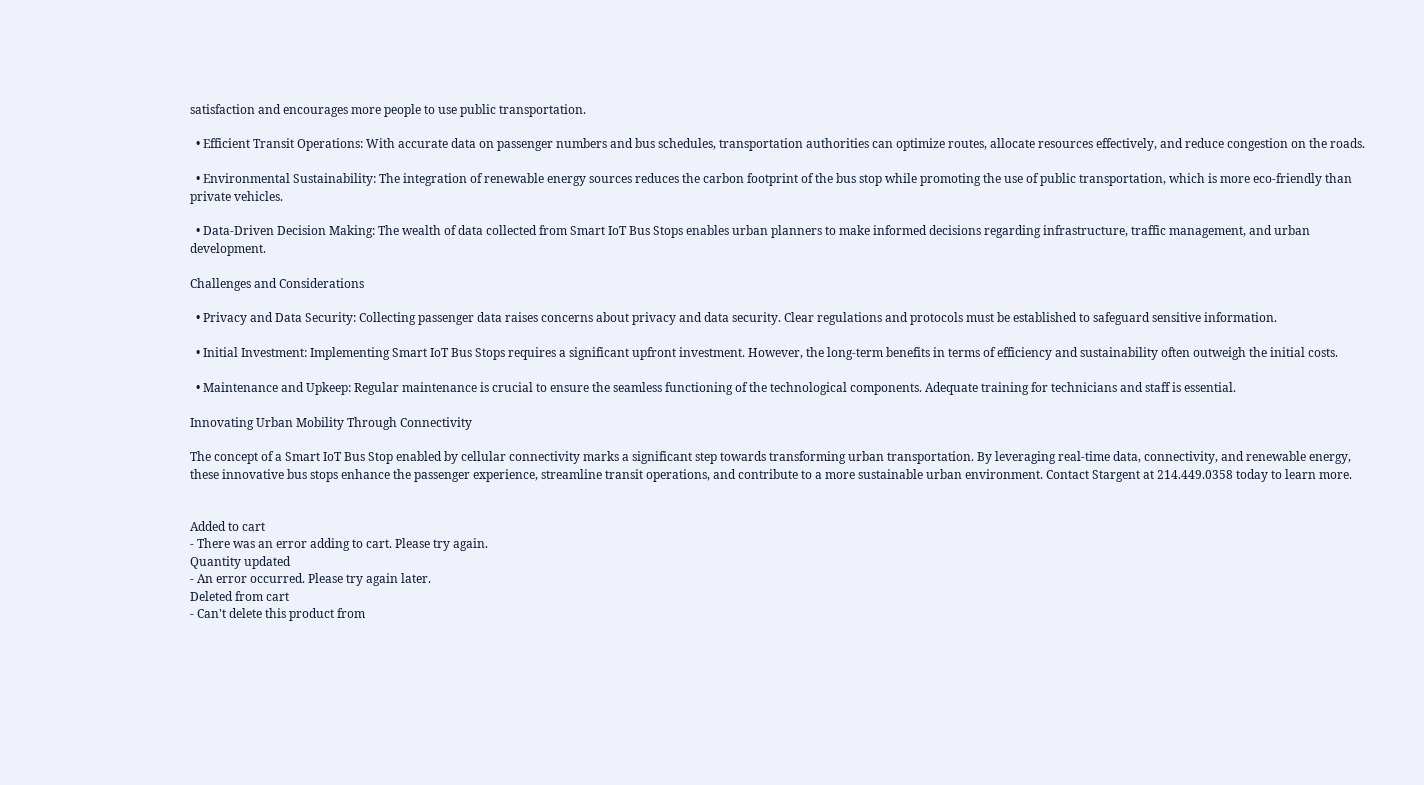satisfaction and encourages more people to use public transportation.

  • Efficient Transit Operations: With accurate data on passenger numbers and bus schedules, transportation authorities can optimize routes, allocate resources effectively, and reduce congestion on the roads.

  • Environmental Sustainability: The integration of renewable energy sources reduces the carbon footprint of the bus stop while promoting the use of public transportation, which is more eco-friendly than private vehicles.

  • Data-Driven Decision Making: The wealth of data collected from Smart IoT Bus Stops enables urban planners to make informed decisions regarding infrastructure, traffic management, and urban development.

Challenges and Considerations

  • Privacy and Data Security: Collecting passenger data raises concerns about privacy and data security. Clear regulations and protocols must be established to safeguard sensitive information.

  • Initial Investment: Implementing Smart IoT Bus Stops requires a significant upfront investment. However, the long-term benefits in terms of efficiency and sustainability often outweigh the initial costs.

  • Maintenance and Upkeep: Regular maintenance is crucial to ensure the seamless functioning of the technological components. Adequate training for technicians and staff is essential.

Innovating Urban Mobility Through Connectivity

The concept of a Smart IoT Bus Stop enabled by cellular connectivity marks a significant step towards transforming urban transportation. By leveraging real-time data, connectivity, and renewable energy, these innovative bus stops enhance the passenger experience, streamline transit operations, and contribute to a more sustainable urban environment. Contact Stargent at 214.449.0358 today to learn more.


Added to cart
- There was an error adding to cart. Please try again.
Quantity updated
- An error occurred. Please try again later.
Deleted from cart
- Can't delete this product from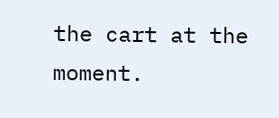the cart at the moment.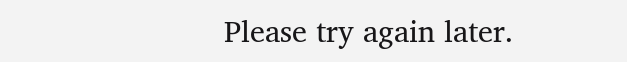Please try again later.